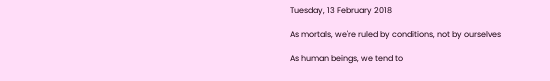Tuesday, 13 February 2018

As mortals, we're ruled by conditions, not by ourselves

As human beings, we tend to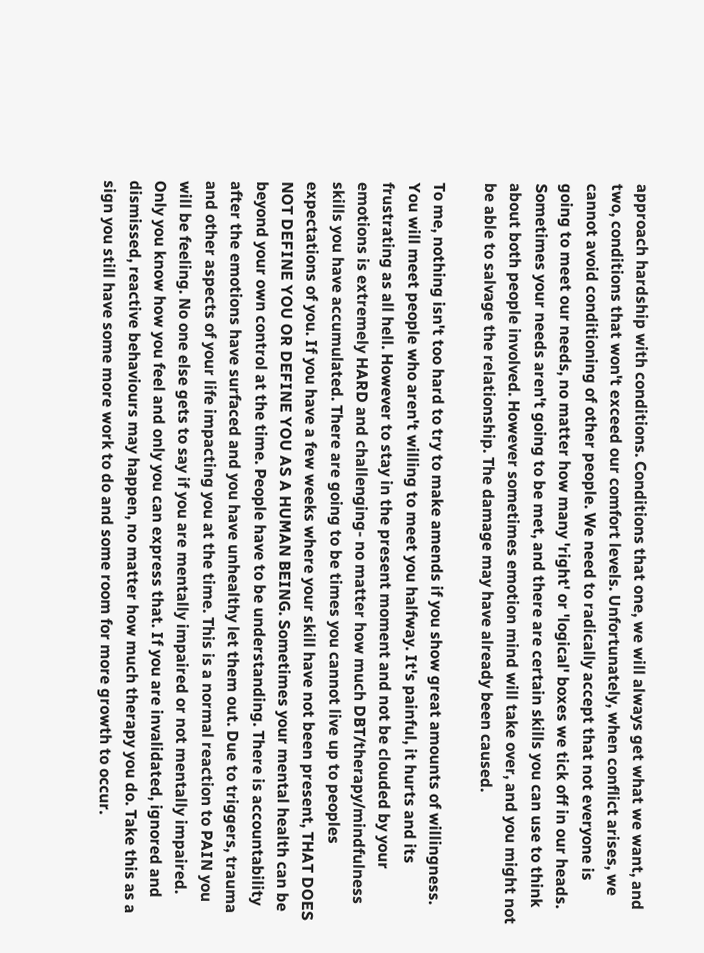approach hardship with conditions. Conditions that one, we will always get what we want, and two, conditions that won't exceed our comfort levels. Unfortunately, when conflict arises, we cannot avoid conditioning of other people. We need to radically accept that not everyone is going to meet our needs, no matter how many 'right' or 'logical' boxes we tick off in our heads. Sometimes your needs aren't going to be met, and there are certain skills you can use to think about both people involved. However sometimes emotion mind will take over, and you might not be able to salvage the relationship. The damage may have already been caused.

To me, nothing isn't too hard to try to make amends if you show great amounts of willingness. You will meet people who aren't willing to meet you halfway. It's painful, it hurts and its frustrating as all hell. However to stay in the present moment and not be clouded by your emotions is extremely HARD and challenging- no matter how much DBT/therapy/mindfulness skills you have accumulated. There are going to be times you cannot live up to peoples expectations of you. If you have a few weeks where your skill have not been present, THAT DOES NOT DEFINE YOU OR DEFINE YOU AS A HUMAN BEING. Sometimes your mental health can be beyond your own control at the time. People have to be understanding. There is accountability after the emotions have surfaced and you have unhealthy let them out. Due to triggers, trauma and other aspects of your life impacting you at the time. This is a normal reaction to PAIN you will be feeling. No one else gets to say if you are mentally impaired or not mentally impaired. Only you know how you feel and only you can express that. If you are invalidated, ignored and dismissed, reactive behaviours may happen, no matter how much therapy you do. Take this as a sign you still have some more work to do and some room for more growth to occur.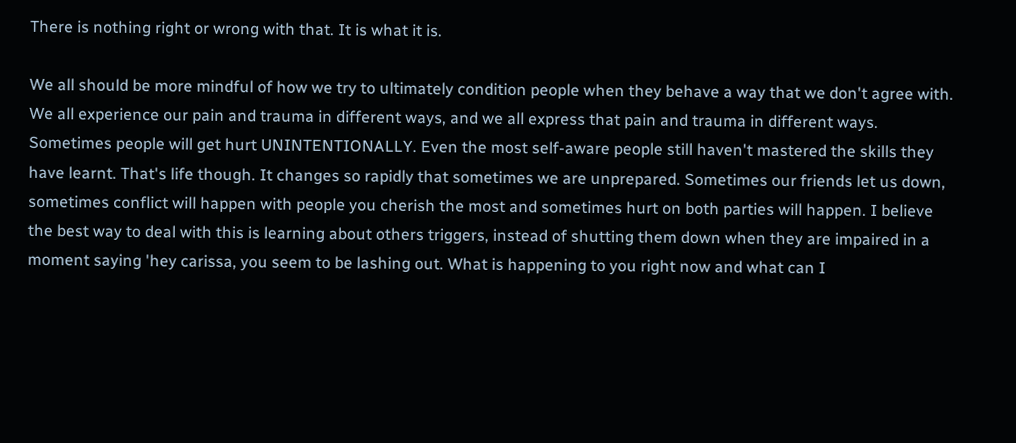There is nothing right or wrong with that. It is what it is.

We all should be more mindful of how we try to ultimately condition people when they behave a way that we don't agree with. We all experience our pain and trauma in different ways, and we all express that pain and trauma in different ways. Sometimes people will get hurt UNINTENTIONALLY. Even the most self-aware people still haven't mastered the skills they have learnt. That's life though. It changes so rapidly that sometimes we are unprepared. Sometimes our friends let us down, sometimes conflict will happen with people you cherish the most and sometimes hurt on both parties will happen. I believe the best way to deal with this is learning about others triggers, instead of shutting them down when they are impaired in a moment saying 'hey carissa, you seem to be lashing out. What is happening to you right now and what can I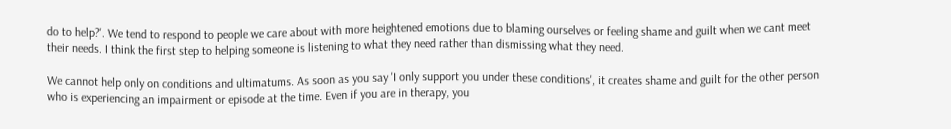do to help?'. We tend to respond to people we care about with more heightened emotions due to blaming ourselves or feeling shame and guilt when we cant meet their needs. I think the first step to helping someone is listening to what they need rather than dismissing what they need.

We cannot help only on conditions and ultimatums. As soon as you say 'I only support you under these conditions', it creates shame and guilt for the other person who is experiencing an impairment or episode at the time. Even if you are in therapy, you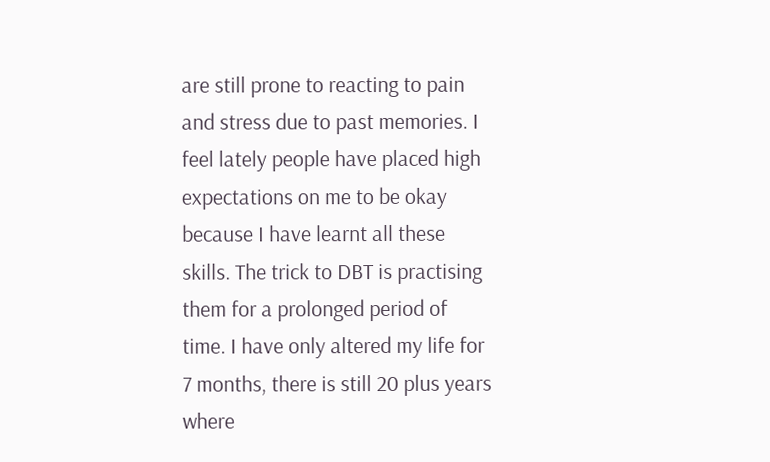are still prone to reacting to pain and stress due to past memories. I feel lately people have placed high expectations on me to be okay because I have learnt all these skills. The trick to DBT is practising them for a prolonged period of time. I have only altered my life for 7 months, there is still 20 plus years where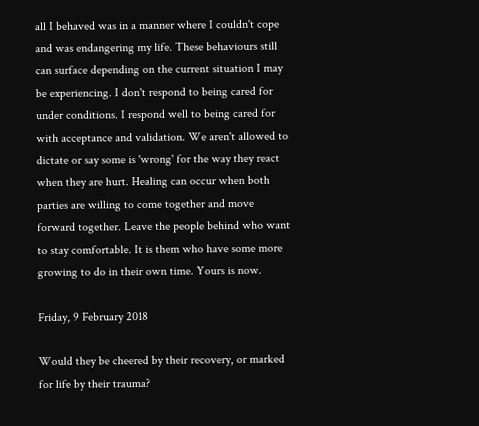all I behaved was in a manner where I couldn't cope and was endangering my life. These behaviours still can surface depending on the current situation I may be experiencing. I don't respond to being cared for under conditions. I respond well to being cared for with acceptance and validation. We aren't allowed to dictate or say some is 'wrong' for the way they react when they are hurt. Healing can occur when both parties are willing to come together and move forward together. Leave the people behind who want to stay comfortable. It is them who have some more growing to do in their own time. Yours is now.

Friday, 9 February 2018

Would they be cheered by their recovery, or marked for life by their trauma?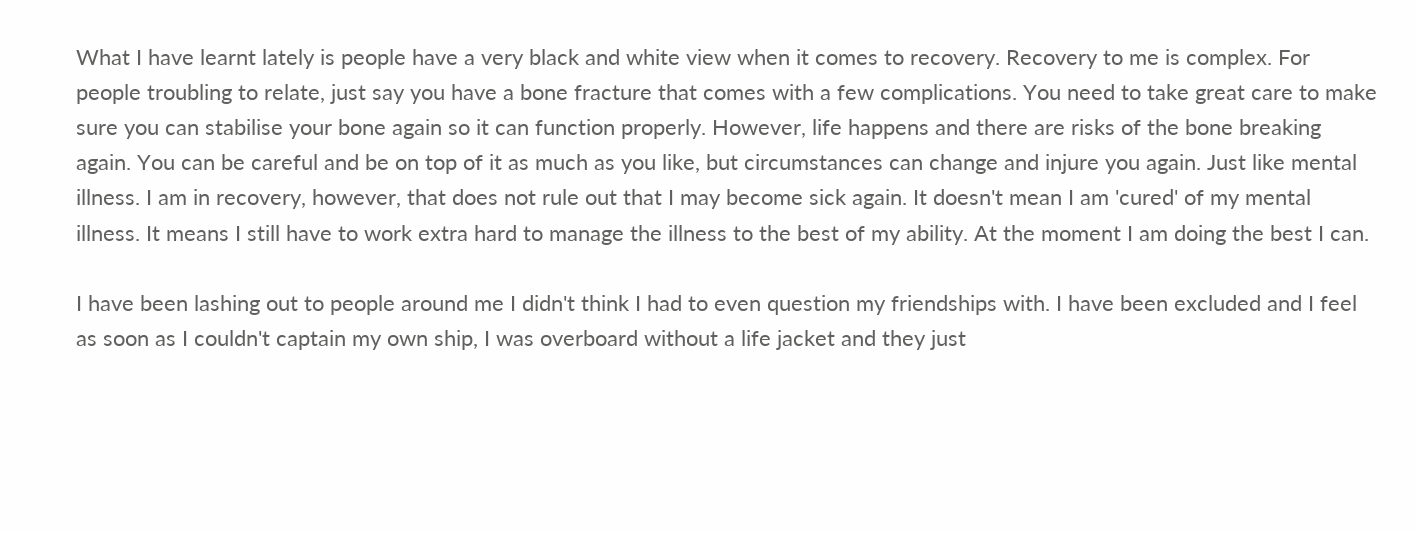What I have learnt lately is people have a very black and white view when it comes to recovery. Recovery to me is complex. For people troubling to relate, just say you have a bone fracture that comes with a few complications. You need to take great care to make sure you can stabilise your bone again so it can function properly. However, life happens and there are risks of the bone breaking again. You can be careful and be on top of it as much as you like, but circumstances can change and injure you again. Just like mental illness. I am in recovery, however, that does not rule out that I may become sick again. It doesn't mean I am 'cured' of my mental illness. It means I still have to work extra hard to manage the illness to the best of my ability. At the moment I am doing the best I can.

I have been lashing out to people around me I didn't think I had to even question my friendships with. I have been excluded and I feel as soon as I couldn't captain my own ship, I was overboard without a life jacket and they just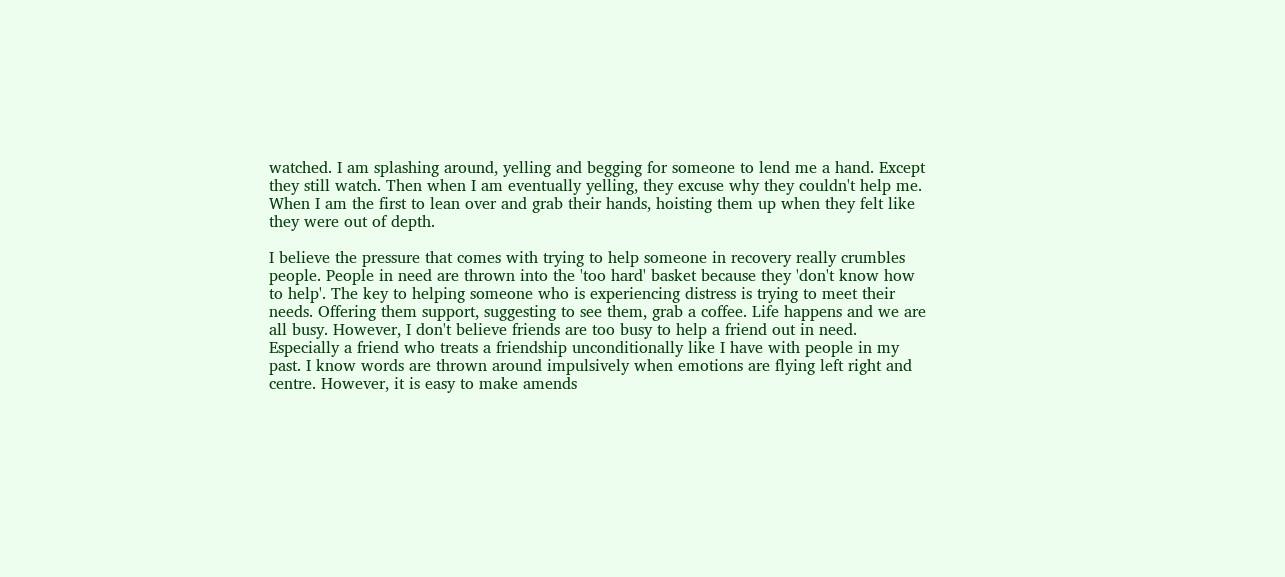watched. I am splashing around, yelling and begging for someone to lend me a hand. Except they still watch. Then when I am eventually yelling, they excuse why they couldn't help me. When I am the first to lean over and grab their hands, hoisting them up when they felt like they were out of depth.

I believe the pressure that comes with trying to help someone in recovery really crumbles people. People in need are thrown into the 'too hard' basket because they 'don't know how to help'. The key to helping someone who is experiencing distress is trying to meet their needs. Offering them support, suggesting to see them, grab a coffee. Life happens and we are all busy. However, I don't believe friends are too busy to help a friend out in need. Especially a friend who treats a friendship unconditionally like I have with people in my past. I know words are thrown around impulsively when emotions are flying left right and centre. However, it is easy to make amends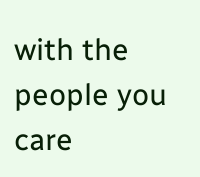with the people you care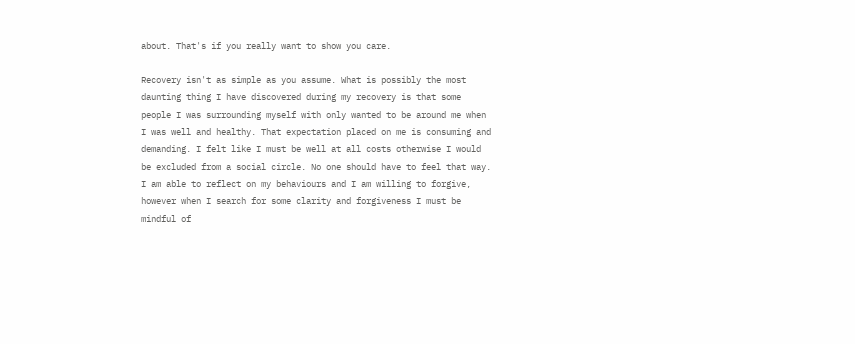about. That's if you really want to show you care.

Recovery isn't as simple as you assume. What is possibly the most daunting thing I have discovered during my recovery is that some people I was surrounding myself with only wanted to be around me when I was well and healthy. That expectation placed on me is consuming and demanding. I felt like I must be well at all costs otherwise I would be excluded from a social circle. No one should have to feel that way. I am able to reflect on my behaviours and I am willing to forgive, however when I search for some clarity and forgiveness I must be mindful of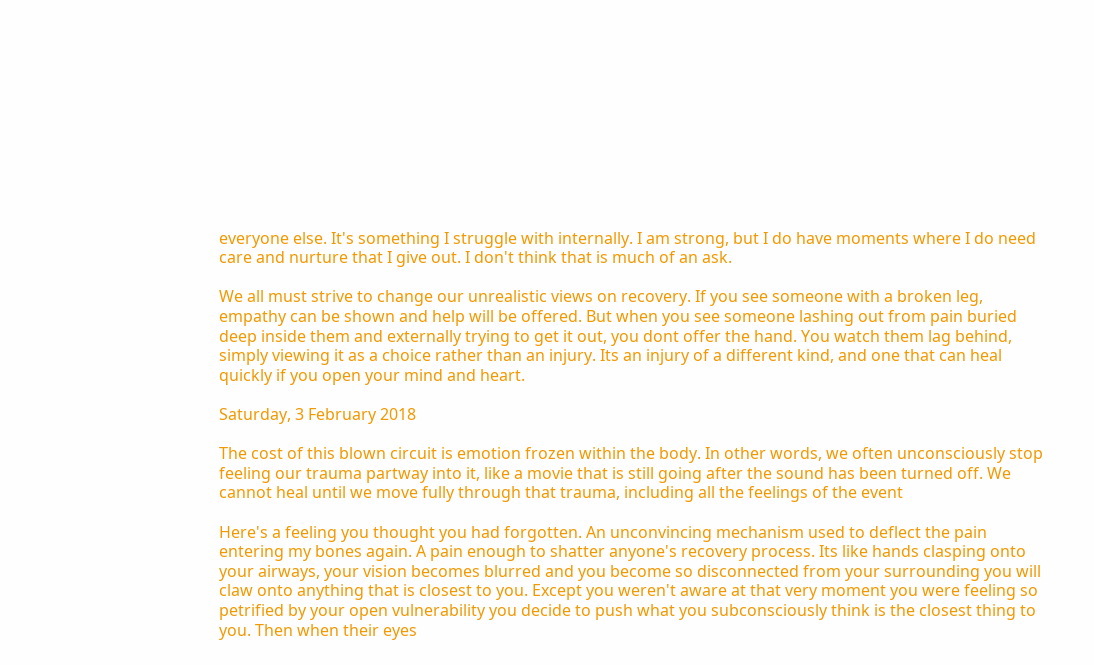everyone else. It's something I struggle with internally. I am strong, but I do have moments where I do need care and nurture that I give out. I don't think that is much of an ask.

We all must strive to change our unrealistic views on recovery. If you see someone with a broken leg, empathy can be shown and help will be offered. But when you see someone lashing out from pain buried deep inside them and externally trying to get it out, you dont offer the hand. You watch them lag behind, simply viewing it as a choice rather than an injury. Its an injury of a different kind, and one that can heal quickly if you open your mind and heart.

Saturday, 3 February 2018

The cost of this blown circuit is emotion frozen within the body. In other words, we often unconsciously stop feeling our trauma partway into it, like a movie that is still going after the sound has been turned off. We cannot heal until we move fully through that trauma, including all the feelings of the event

Here's a feeling you thought you had forgotten. An unconvincing mechanism used to deflect the pain entering my bones again. A pain enough to shatter anyone's recovery process. Its like hands clasping onto your airways, your vision becomes blurred and you become so disconnected from your surrounding you will claw onto anything that is closest to you. Except you weren't aware at that very moment you were feeling so petrified by your open vulnerability you decide to push what you subconsciously think is the closest thing to you. Then when their eyes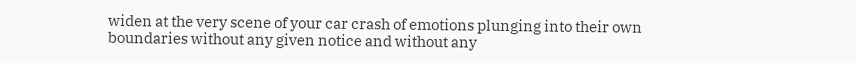widen at the very scene of your car crash of emotions plunging into their own boundaries without any given notice and without any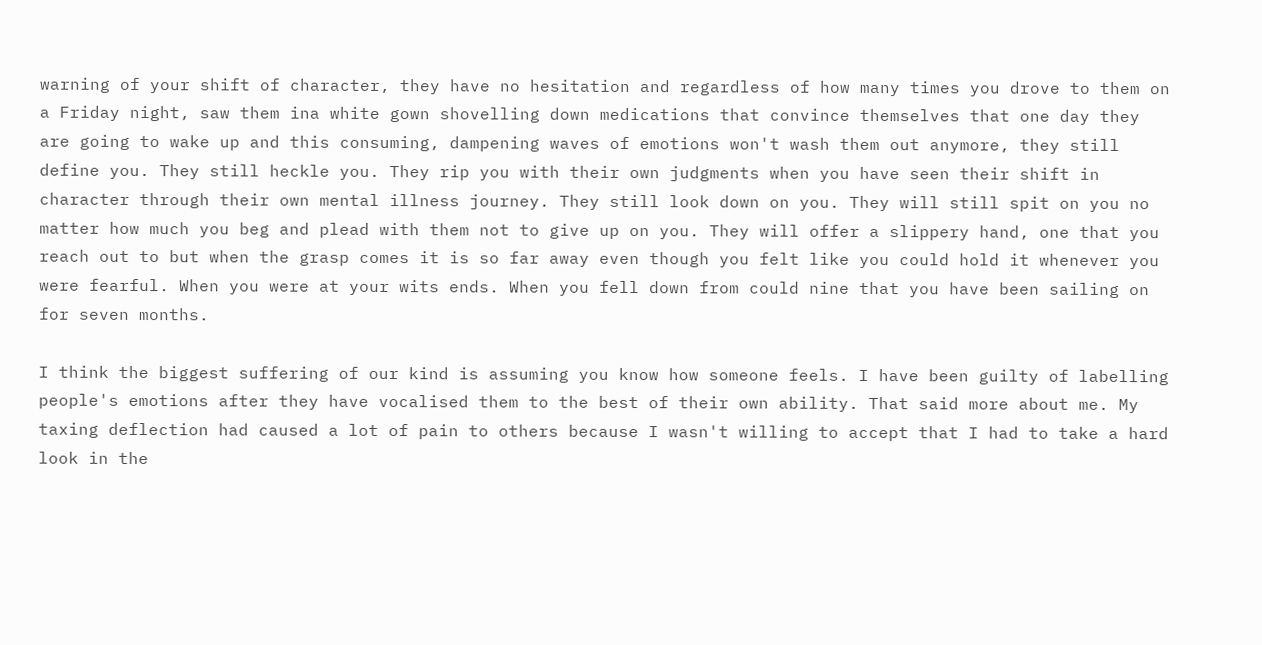warning of your shift of character, they have no hesitation and regardless of how many times you drove to them on a Friday night, saw them ina white gown shovelling down medications that convince themselves that one day they are going to wake up and this consuming, dampening waves of emotions won't wash them out anymore, they still define you. They still heckle you. They rip you with their own judgments when you have seen their shift in character through their own mental illness journey. They still look down on you. They will still spit on you no matter how much you beg and plead with them not to give up on you. They will offer a slippery hand, one that you reach out to but when the grasp comes it is so far away even though you felt like you could hold it whenever you were fearful. When you were at your wits ends. When you fell down from could nine that you have been sailing on for seven months.

I think the biggest suffering of our kind is assuming you know how someone feels. I have been guilty of labelling people's emotions after they have vocalised them to the best of their own ability. That said more about me. My taxing deflection had caused a lot of pain to others because I wasn't willing to accept that I had to take a hard look in the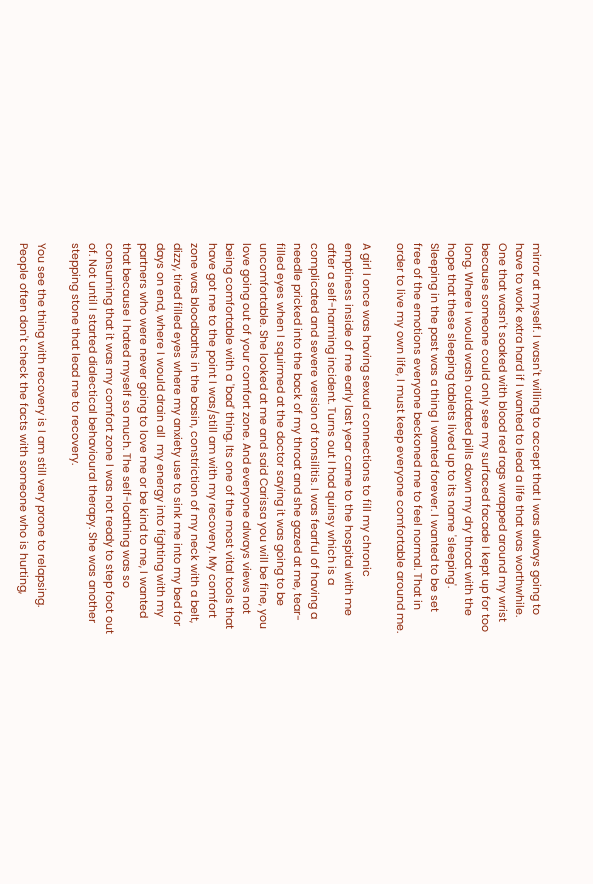mirror at myself. I wasn't willing to accept that I was always going to have to work extra hard if I wanted to lead a life that was worthwhile. One that wasn't soaked with blood red rags wrapped around my wrist because someone could only see my surfaced facade I kept up for too long. Where I would wash outdated pills down my dry throat with the hope that these sleeping tablets lived up to its name 'sleeping'. Sleeping in the past was a thing I wanted forever. I wanted to be set free of the emotions everyone beckoned me to feel normal. That in order to live my own life, I must keep everyone comfortable around me.

A girl I once was having sexual connections to fill my chronic emptiness inside of me early last year came to the hospital with me after a self-harming incident. Turns out I had quinsy which is a complicated and severe version of tonsilitis. I was fearful of having a needle pricked into the back of my throat and she gazed at me, tear-filled eyes when I squirmed at the doctor saying it was going to be uncomfortable. She looked at me and said Carissa you will be fine, you love going out of your comfort zone. And everyone always views not being comfortable with a 'bad' thing. Its one of the most vital tools that have got me to the point I was/still am with my recovery. My comfort zone was bloodbaths in the basin, constriction of my neck with a belt, dizzy, tired filled eyes where my anxiety use to sink me into my bed for days on end, where I would drain all  my energy into fighting with my partners who were never going to love me or be kind to me, I wanted that because I hated myself so much. The self-loathing was so consuming that it was my comfort zone I was not ready to step foot out of. Not until I started dialectical behavioural therapy. She was another stepping stone that lead me to recovery.

You see the thing with recovery is I am still very prone to relapsing. People often don't check the facts with someone who is hurting,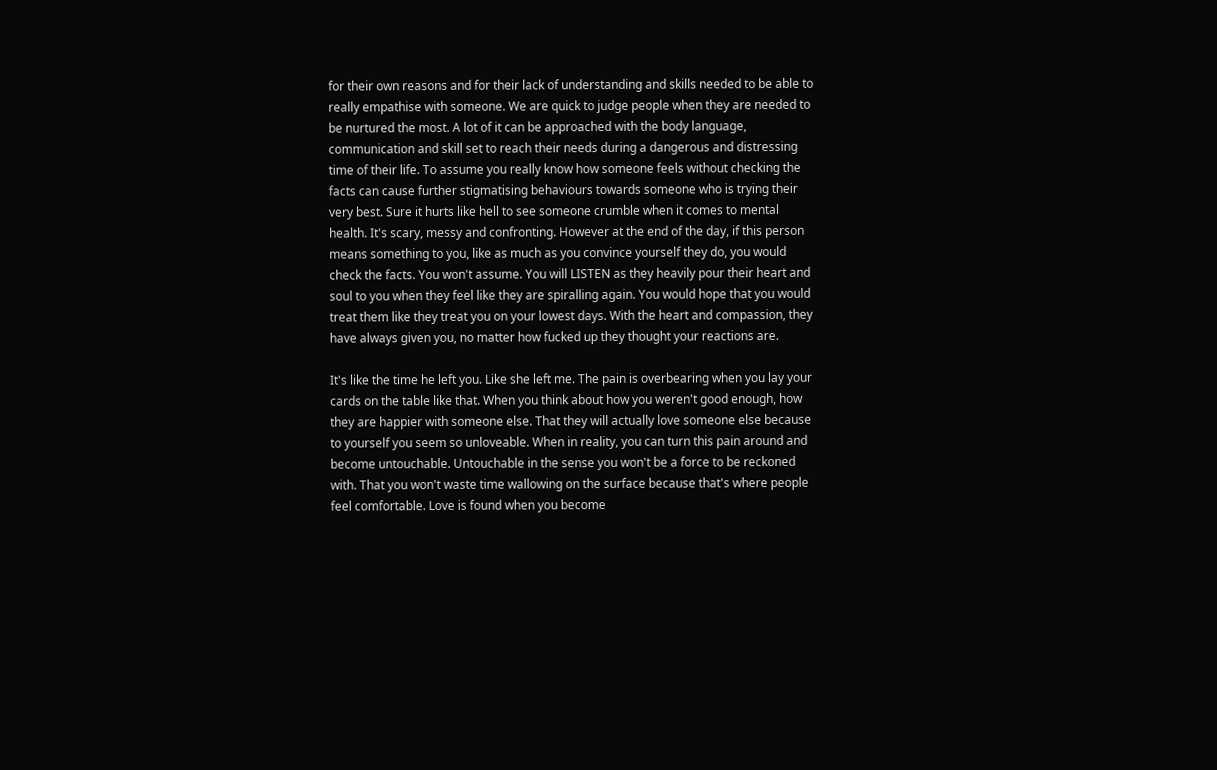for their own reasons and for their lack of understanding and skills needed to be able to really empathise with someone. We are quick to judge people when they are needed to be nurtured the most. A lot of it can be approached with the body language, communication and skill set to reach their needs during a dangerous and distressing time of their life. To assume you really know how someone feels without checking the facts can cause further stigmatising behaviours towards someone who is trying their very best. Sure it hurts like hell to see someone crumble when it comes to mental health. It's scary, messy and confronting. However at the end of the day, if this person means something to you, like as much as you convince yourself they do, you would check the facts. You won't assume. You will LISTEN as they heavily pour their heart and soul to you when they feel like they are spiralling again. You would hope that you would treat them like they treat you on your lowest days. With the heart and compassion, they have always given you, no matter how fucked up they thought your reactions are.

It's like the time he left you. Like she left me. The pain is overbearing when you lay your cards on the table like that. When you think about how you weren't good enough, how they are happier with someone else. That they will actually love someone else because to yourself you seem so unloveable. When in reality, you can turn this pain around and become untouchable. Untouchable in the sense you won't be a force to be reckoned with. That you won't waste time wallowing on the surface because that's where people feel comfortable. Love is found when you become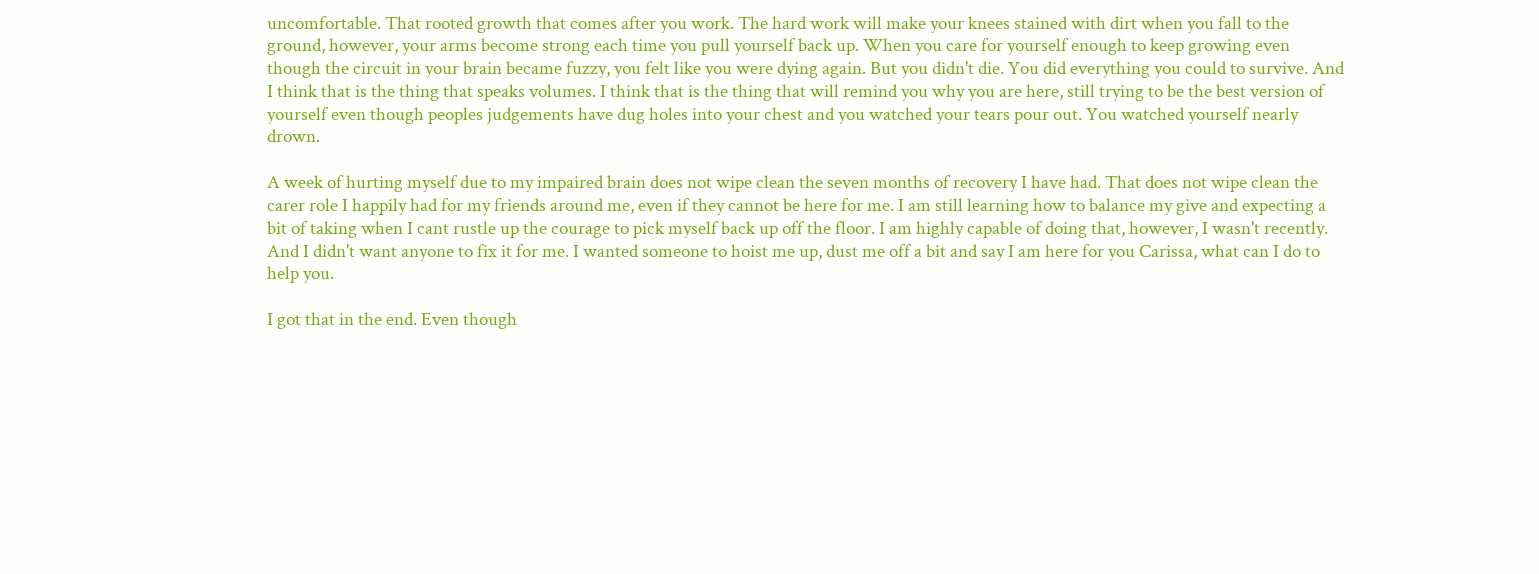uncomfortable. That rooted growth that comes after you work. The hard work will make your knees stained with dirt when you fall to the ground, however, your arms become strong each time you pull yourself back up. When you care for yourself enough to keep growing even though the circuit in your brain became fuzzy, you felt like you were dying again. But you didn't die. You did everything you could to survive. And I think that is the thing that speaks volumes. I think that is the thing that will remind you why you are here, still trying to be the best version of yourself even though peoples judgements have dug holes into your chest and you watched your tears pour out. You watched yourself nearly drown.

A week of hurting myself due to my impaired brain does not wipe clean the seven months of recovery I have had. That does not wipe clean the carer role I happily had for my friends around me, even if they cannot be here for me. I am still learning how to balance my give and expecting a bit of taking when I cant rustle up the courage to pick myself back up off the floor. I am highly capable of doing that, however, I wasn't recently. And I didn't want anyone to fix it for me. I wanted someone to hoist me up, dust me off a bit and say I am here for you Carissa, what can I do to help you.

I got that in the end. Even though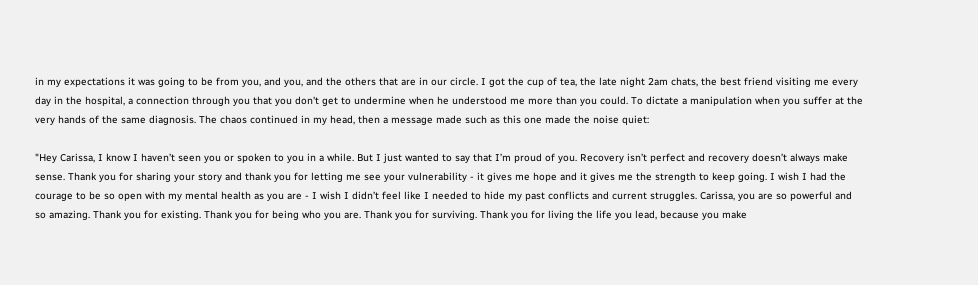in my expectations it was going to be from you, and you, and the others that are in our circle. I got the cup of tea, the late night 2am chats, the best friend visiting me every day in the hospital, a connection through you that you don't get to undermine when he understood me more than you could. To dictate a manipulation when you suffer at the very hands of the same diagnosis. The chaos continued in my head, then a message made such as this one made the noise quiet:

"Hey Carissa, I know I haven’t seen you or spoken to you in a while. But I just wanted to say that I’m proud of you. Recovery isn’t perfect and recovery doesn’t always make sense. Thank you for sharing your story and thank you for letting me see your vulnerability - it gives me hope and it gives me the strength to keep going. I wish I had the courage to be so open with my mental health as you are - I wish I didn’t feel like I needed to hide my past conflicts and current struggles. Carissa, you are so powerful and so amazing. Thank you for existing. Thank you for being who you are. Thank you for surviving. Thank you for living the life you lead, because you make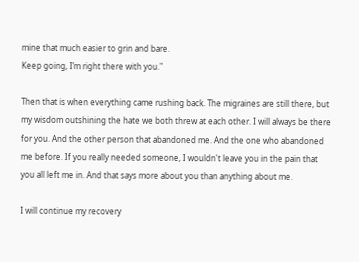mine that much easier to grin and bare.
Keep going, I’m right there with you."

Then that is when everything came rushing back. The migraines are still there, but my wisdom outshining the hate we both threw at each other. I will always be there for you. And the other person that abandoned me. And the one who abandoned me before. If you really needed someone, I wouldn't leave you in the pain that you all left me in. And that says more about you than anything about me.

I will continue my recovery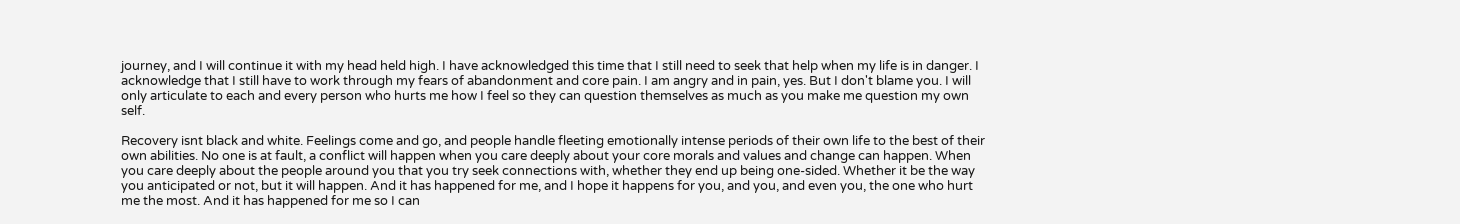journey, and I will continue it with my head held high. I have acknowledged this time that I still need to seek that help when my life is in danger. I acknowledge that I still have to work through my fears of abandonment and core pain. I am angry and in pain, yes. But I don't blame you. I will only articulate to each and every person who hurts me how I feel so they can question themselves as much as you make me question my own self.

Recovery isnt black and white. Feelings come and go, and people handle fleeting emotionally intense periods of their own life to the best of their own abilities. No one is at fault, a conflict will happen when you care deeply about your core morals and values and change can happen. When you care deeply about the people around you that you try seek connections with, whether they end up being one-sided. Whether it be the way you anticipated or not, but it will happen. And it has happened for me, and I hope it happens for you, and you, and even you, the one who hurt me the most. And it has happened for me so I can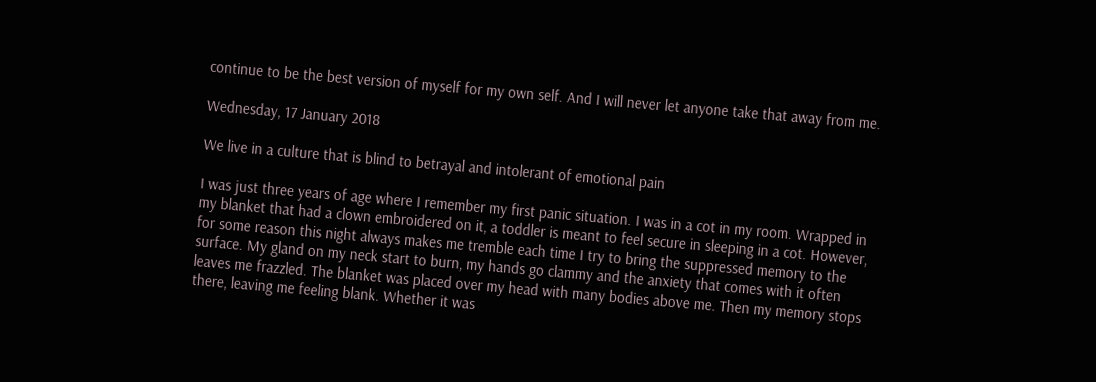continue to be the best version of myself for my own self. And I will never let anyone take that away from me.

Wednesday, 17 January 2018

We live in a culture that is blind to betrayal and intolerant of emotional pain

I was just three years of age where I remember my first panic situation. I was in a cot in my room. Wrapped in my blanket that had a clown embroidered on it, a toddler is meant to feel secure in sleeping in a cot. However, for some reason this night always makes me tremble each time I try to bring the suppressed memory to the surface. My gland on my neck start to burn, my hands go clammy and the anxiety that comes with it often leaves me frazzled. The blanket was placed over my head with many bodies above me. Then my memory stops there, leaving me feeling blank. Whether it was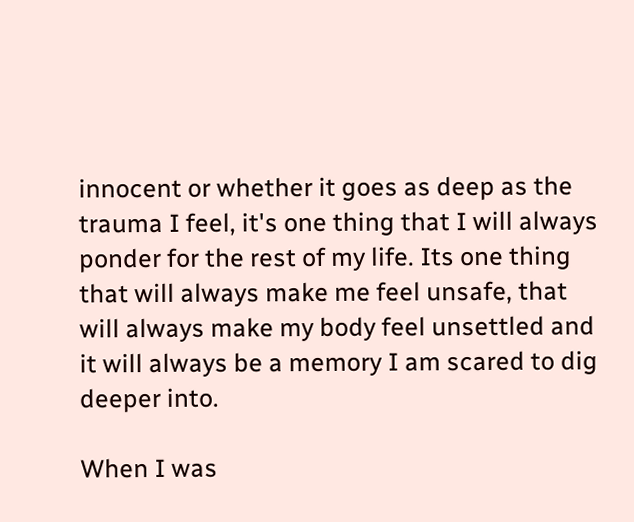innocent or whether it goes as deep as the trauma I feel, it's one thing that I will always ponder for the rest of my life. Its one thing that will always make me feel unsafe, that will always make my body feel unsettled and it will always be a memory I am scared to dig deeper into.

When I was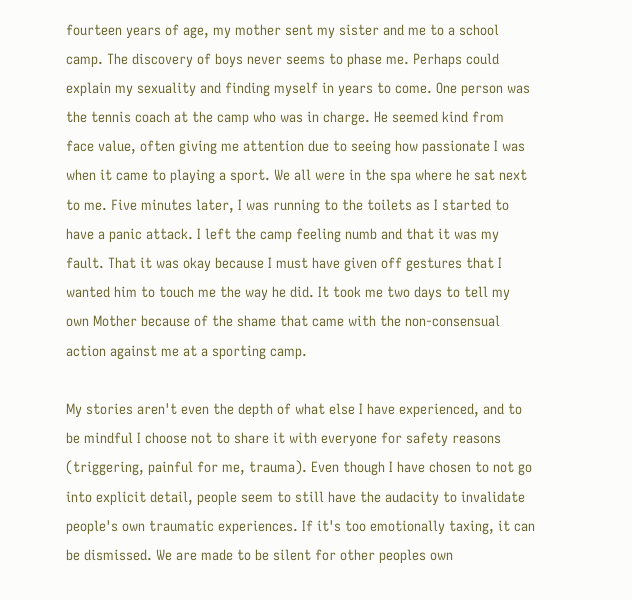fourteen years of age, my mother sent my sister and me to a school camp. The discovery of boys never seems to phase me. Perhaps could explain my sexuality and finding myself in years to come. One person was the tennis coach at the camp who was in charge. He seemed kind from face value, often giving me attention due to seeing how passionate I was when it came to playing a sport. We all were in the spa where he sat next to me. Five minutes later, I was running to the toilets as I started to have a panic attack. I left the camp feeling numb and that it was my fault. That it was okay because I must have given off gestures that I wanted him to touch me the way he did. It took me two days to tell my own Mother because of the shame that came with the non-consensual action against me at a sporting camp.

My stories aren't even the depth of what else I have experienced, and to be mindful I choose not to share it with everyone for safety reasons (triggering, painful for me, trauma). Even though I have chosen to not go into explicit detail, people seem to still have the audacity to invalidate people's own traumatic experiences. If it's too emotionally taxing, it can be dismissed. We are made to be silent for other peoples own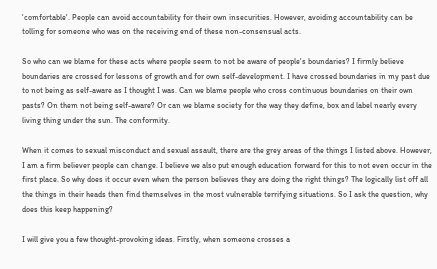'comfortable'. People can avoid accountability for their own insecurities. However, avoiding accountability can be tolling for someone who was on the receiving end of these non-consensual acts.

So who can we blame for these acts where people seem to not be aware of people's boundaries? I firmly believe boundaries are crossed for lessons of growth and for own self-development. I have crossed boundaries in my past due to not being as self-aware as I thought I was. Can we blame people who cross continuous boundaries on their own pasts? On them not being self-aware? Or can we blame society for the way they define, box and label nearly every living thing under the sun. The conformity.

When it comes to sexual misconduct and sexual assault, there are the grey areas of the things I listed above. However, I am a firm believer people can change. I believe we also put enough education forward for this to not even occur in the first place. So why does it occur even when the person believes they are doing the right things? The logically list off all the things in their heads then find themselves in the most vulnerable terrifying situations. So I ask the question, why does this keep happening?

I will give you a few thought-provoking ideas. Firstly, when someone crosses a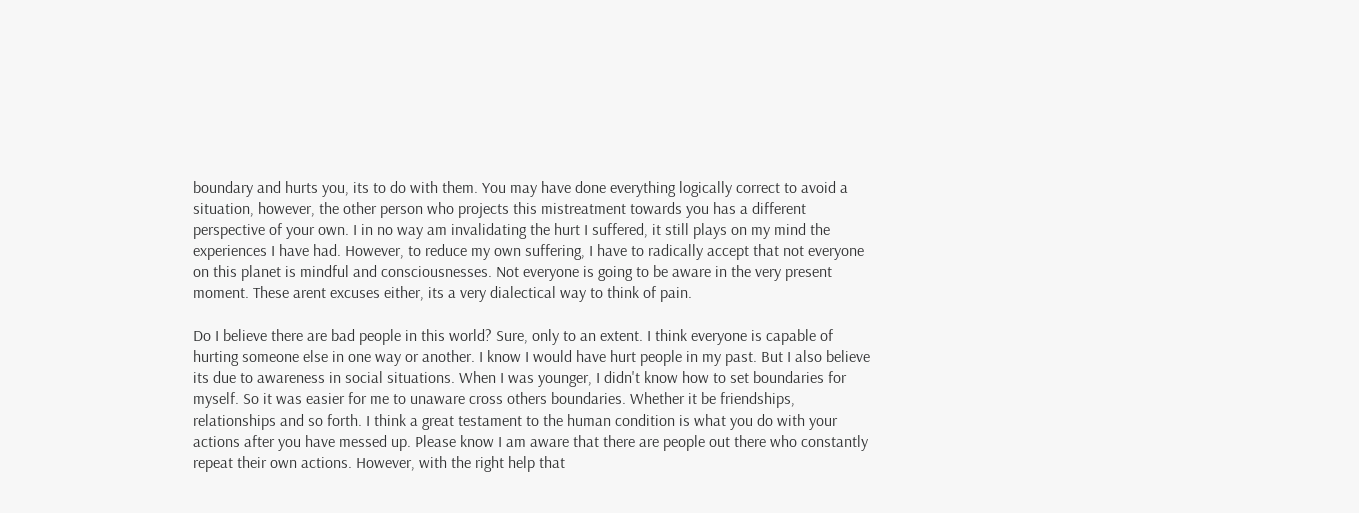boundary and hurts you, its to do with them. You may have done everything logically correct to avoid a situation, however, the other person who projects this mistreatment towards you has a different perspective of your own. I in no way am invalidating the hurt I suffered, it still plays on my mind the experiences I have had. However, to reduce my own suffering, I have to radically accept that not everyone on this planet is mindful and consciousnesses. Not everyone is going to be aware in the very present moment. These arent excuses either, its a very dialectical way to think of pain.

Do I believe there are bad people in this world? Sure, only to an extent. I think everyone is capable of hurting someone else in one way or another. I know I would have hurt people in my past. But I also believe its due to awareness in social situations. When I was younger, I didn't know how to set boundaries for myself. So it was easier for me to unaware cross others boundaries. Whether it be friendships, relationships and so forth. I think a great testament to the human condition is what you do with your actions after you have messed up. Please know I am aware that there are people out there who constantly repeat their own actions. However, with the right help that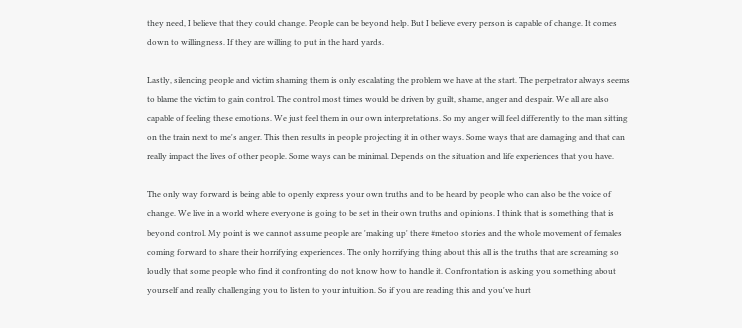they need, I believe that they could change. People can be beyond help. But I believe every person is capable of change. It comes down to willingness. If they are willing to put in the hard yards.

Lastly, silencing people and victim shaming them is only escalating the problem we have at the start. The perpetrator always seems to blame the victim to gain control. The control most times would be driven by guilt, shame, anger and despair. We all are also capable of feeling these emotions. We just feel them in our own interpretations. So my anger will feel differently to the man sitting on the train next to me's anger. This then results in people projecting it in other ways. Some ways that are damaging and that can really impact the lives of other people. Some ways can be minimal. Depends on the situation and life experiences that you have.

The only way forward is being able to openly express your own truths and to be heard by people who can also be the voice of change. We live in a world where everyone is going to be set in their own truths and opinions. I think that is something that is beyond control. My point is we cannot assume people are 'making up' there #metoo stories and the whole movement of females coming forward to share their horrifying experiences. The only horrifying thing about this all is the truths that are screaming so loudly that some people who find it confronting do not know how to handle it. Confrontation is asking you something about yourself and really challenging you to listen to your intuition. So if you are reading this and you've hurt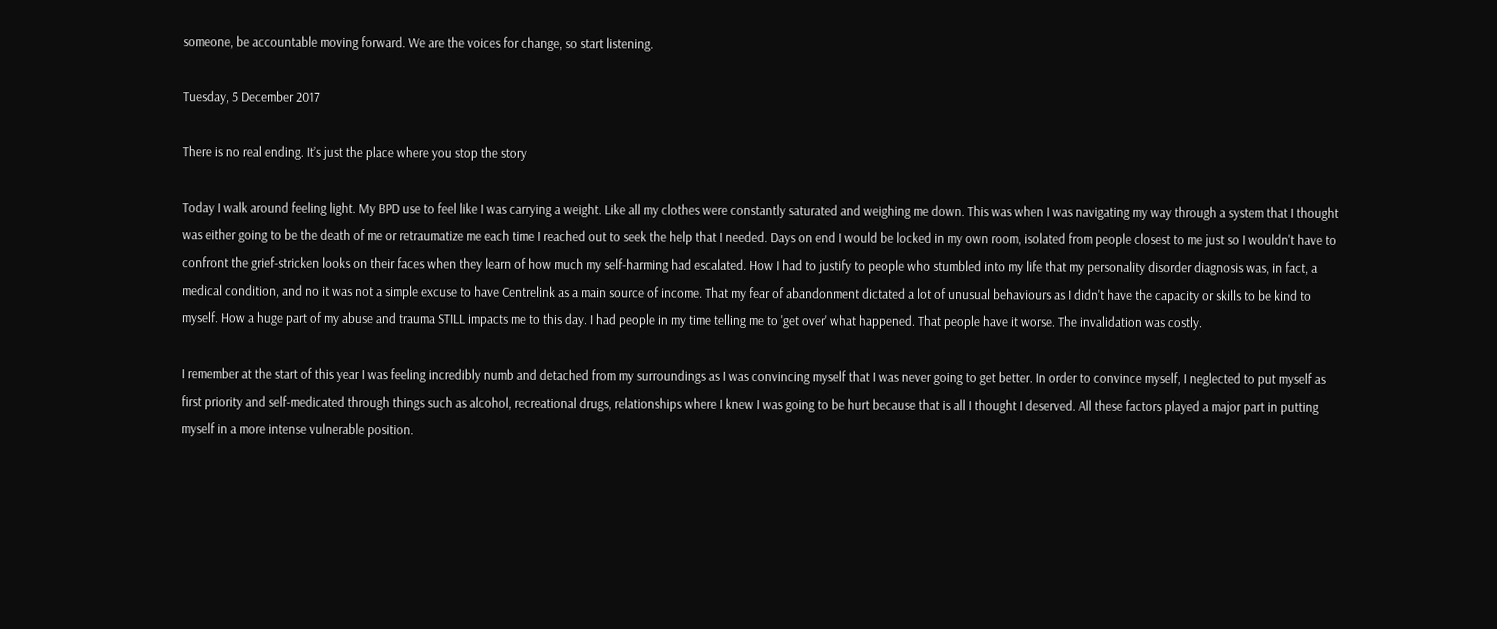someone, be accountable moving forward. We are the voices for change, so start listening.

Tuesday, 5 December 2017

There is no real ending. It’s just the place where you stop the story

Today I walk around feeling light. My BPD use to feel like I was carrying a weight. Like all my clothes were constantly saturated and weighing me down. This was when I was navigating my way through a system that I thought was either going to be the death of me or retraumatize me each time I reached out to seek the help that I needed. Days on end I would be locked in my own room, isolated from people closest to me just so I wouldn't have to confront the grief-stricken looks on their faces when they learn of how much my self-harming had escalated. How I had to justify to people who stumbled into my life that my personality disorder diagnosis was, in fact, a medical condition, and no it was not a simple excuse to have Centrelink as a main source of income. That my fear of abandonment dictated a lot of unusual behaviours as I didn't have the capacity or skills to be kind to myself. How a huge part of my abuse and trauma STILL impacts me to this day. I had people in my time telling me to 'get over' what happened. That people have it worse. The invalidation was costly.

I remember at the start of this year I was feeling incredibly numb and detached from my surroundings as I was convincing myself that I was never going to get better. In order to convince myself, I neglected to put myself as first priority and self-medicated through things such as alcohol, recreational drugs, relationships where I knew I was going to be hurt because that is all I thought I deserved. All these factors played a major part in putting myself in a more intense vulnerable position.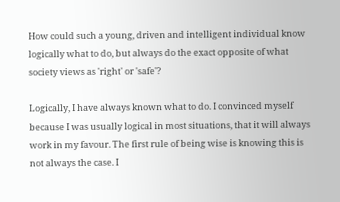How could such a young, driven and intelligent individual know logically what to do, but always do the exact opposite of what society views as 'right' or 'safe'?

Logically, I have always known what to do. I convinced myself because I was usually logical in most situations, that it will always work in my favour. The first rule of being wise is knowing this is not always the case. I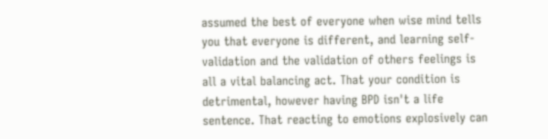assumed the best of everyone when wise mind tells you that everyone is different, and learning self-validation and the validation of others feelings is all a vital balancing act. That your condition is detrimental, however having BPD isn't a life sentence. That reacting to emotions explosively can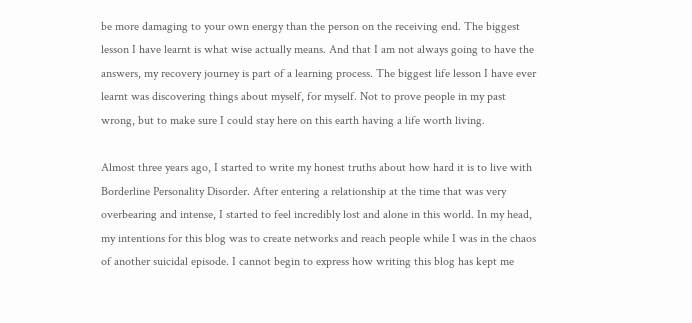be more damaging to your own energy than the person on the receiving end. The biggest lesson I have learnt is what wise actually means. And that I am not always going to have the answers, my recovery journey is part of a learning process. The biggest life lesson I have ever learnt was discovering things about myself, for myself. Not to prove people in my past wrong, but to make sure I could stay here on this earth having a life worth living.

Almost three years ago, I started to write my honest truths about how hard it is to live with Borderline Personality Disorder. After entering a relationship at the time that was very overbearing and intense, I started to feel incredibly lost and alone in this world. In my head, my intentions for this blog was to create networks and reach people while I was in the chaos of another suicidal episode. I cannot begin to express how writing this blog has kept me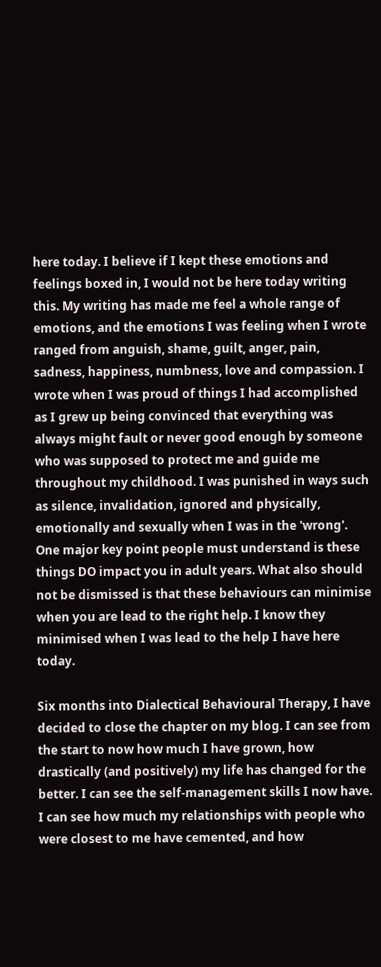here today. I believe if I kept these emotions and feelings boxed in, I would not be here today writing this. My writing has made me feel a whole range of emotions, and the emotions I was feeling when I wrote ranged from anguish, shame, guilt, anger, pain, sadness, happiness, numbness, love and compassion. I wrote when I was proud of things I had accomplished as I grew up being convinced that everything was always might fault or never good enough by someone who was supposed to protect me and guide me throughout my childhood. I was punished in ways such as silence, invalidation, ignored and physically, emotionally and sexually when I was in the 'wrong'. One major key point people must understand is these things DO impact you in adult years. What also should not be dismissed is that these behaviours can minimise when you are lead to the right help. I know they minimised when I was lead to the help I have here today.

Six months into Dialectical Behavioural Therapy, I have decided to close the chapter on my blog. I can see from the start to now how much I have grown, how drastically (and positively) my life has changed for the better. I can see the self-management skills I now have. I can see how much my relationships with people who were closest to me have cemented, and how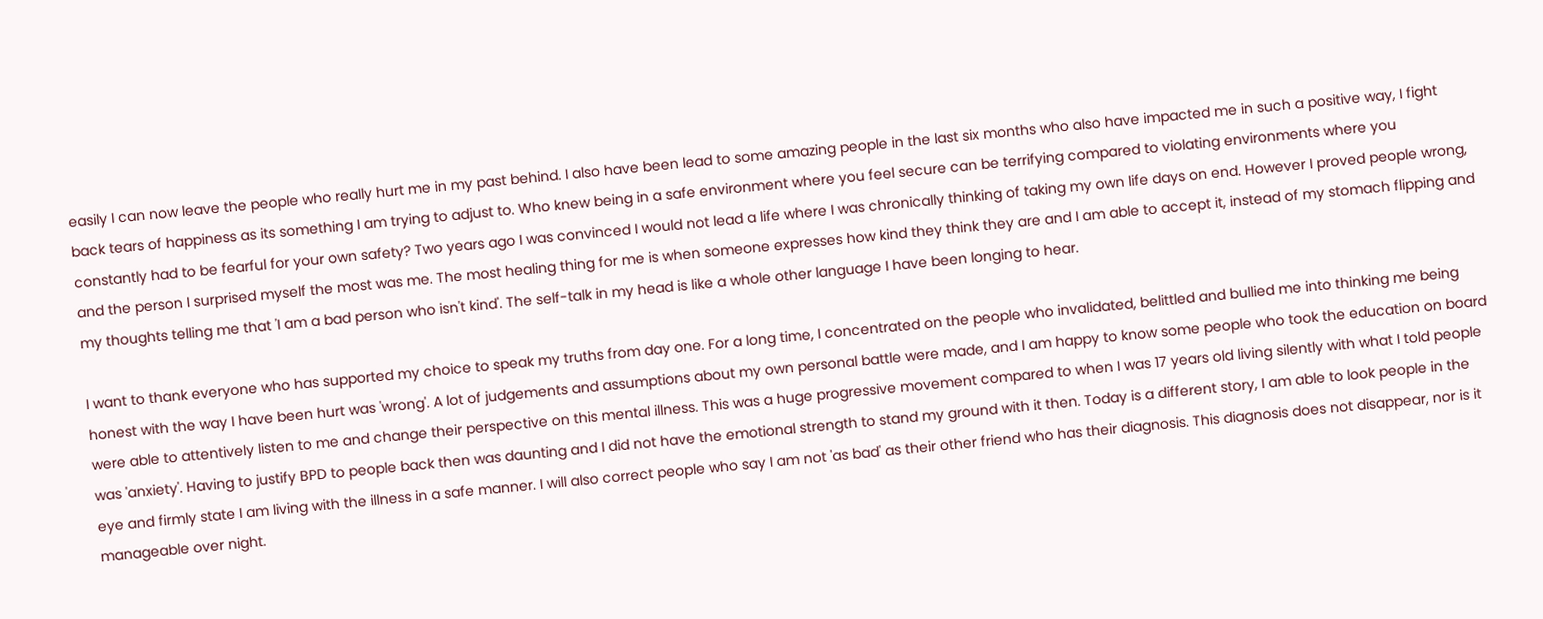easily I can now leave the people who really hurt me in my past behind. I also have been lead to some amazing people in the last six months who also have impacted me in such a positive way, I fight back tears of happiness as its something I am trying to adjust to. Who knew being in a safe environment where you feel secure can be terrifying compared to violating environments where you constantly had to be fearful for your own safety? Two years ago I was convinced I would not lead a life where I was chronically thinking of taking my own life days on end. However I proved people wrong, and the person I surprised myself the most was me. The most healing thing for me is when someone expresses how kind they think they are and I am able to accept it, instead of my stomach flipping and my thoughts telling me that 'I am a bad person who isn't kind'. The self-talk in my head is like a whole other language I have been longing to hear.

I want to thank everyone who has supported my choice to speak my truths from day one. For a long time, I concentrated on the people who invalidated, belittled and bullied me into thinking me being honest with the way I have been hurt was 'wrong'. A lot of judgements and assumptions about my own personal battle were made, and I am happy to know some people who took the education on board were able to attentively listen to me and change their perspective on this mental illness. This was a huge progressive movement compared to when I was 17 years old living silently with what I told people was 'anxiety'. Having to justify BPD to people back then was daunting and I did not have the emotional strength to stand my ground with it then. Today is a different story, I am able to look people in the eye and firmly state I am living with the illness in a safe manner. I will also correct people who say I am not 'as bad' as their other friend who has their diagnosis. This diagnosis does not disappear, nor is it manageable over night.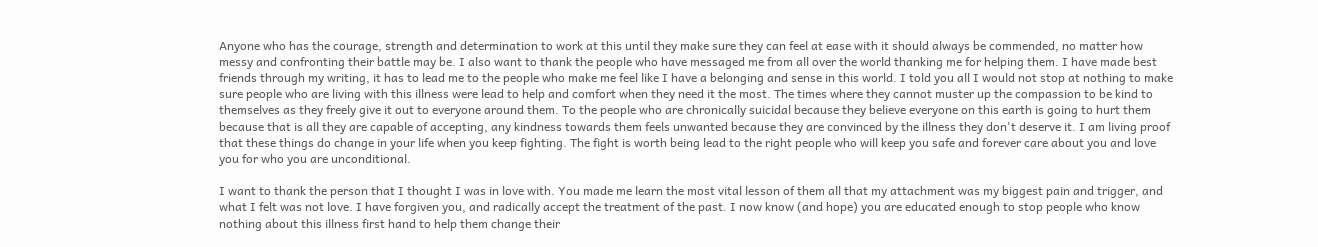Anyone who has the courage, strength and determination to work at this until they make sure they can feel at ease with it should always be commended, no matter how messy and confronting their battle may be. I also want to thank the people who have messaged me from all over the world thanking me for helping them. I have made best friends through my writing, it has to lead me to the people who make me feel like I have a belonging and sense in this world. I told you all I would not stop at nothing to make sure people who are living with this illness were lead to help and comfort when they need it the most. The times where they cannot muster up the compassion to be kind to themselves as they freely give it out to everyone around them. To the people who are chronically suicidal because they believe everyone on this earth is going to hurt them because that is all they are capable of accepting, any kindness towards them feels unwanted because they are convinced by the illness they don't deserve it. I am living proof that these things do change in your life when you keep fighting. The fight is worth being lead to the right people who will keep you safe and forever care about you and love you for who you are unconditional.

I want to thank the person that I thought I was in love with. You made me learn the most vital lesson of them all that my attachment was my biggest pain and trigger, and what I felt was not love. I have forgiven you, and radically accept the treatment of the past. I now know (and hope) you are educated enough to stop people who know nothing about this illness first hand to help them change their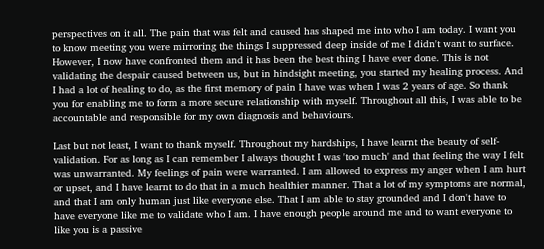perspectives on it all. The pain that was felt and caused has shaped me into who I am today. I want you to know meeting you were mirroring the things I suppressed deep inside of me I didn't want to surface. However, I now have confronted them and it has been the best thing I have ever done. This is not validating the despair caused between us, but in hindsight meeting, you started my healing process. And I had a lot of healing to do, as the first memory of pain I have was when I was 2 years of age. So thank you for enabling me to form a more secure relationship with myself. Throughout all this, I was able to be accountable and responsible for my own diagnosis and behaviours.

Last but not least, I want to thank myself. Throughout my hardships, I have learnt the beauty of self-validation. For as long as I can remember I always thought I was 'too much' and that feeling the way I felt was unwarranted. My feelings of pain were warranted. I am allowed to express my anger when I am hurt or upset, and I have learnt to do that in a much healthier manner. That a lot of my symptoms are normal, and that I am only human just like everyone else. That I am able to stay grounded and I don't have to have everyone like me to validate who I am. I have enough people around me and to want everyone to like you is a passive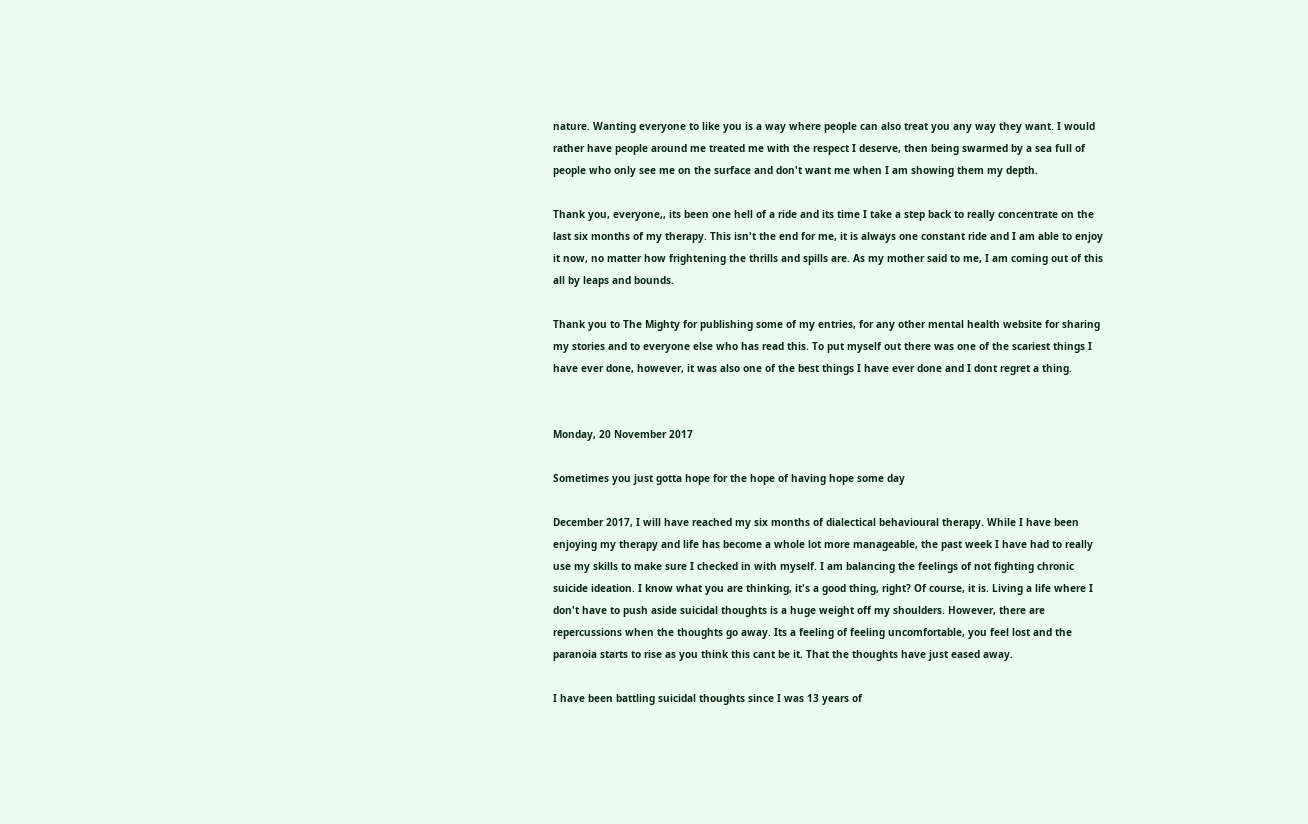nature. Wanting everyone to like you is a way where people can also treat you any way they want. I would rather have people around me treated me with the respect I deserve, then being swarmed by a sea full of people who only see me on the surface and don't want me when I am showing them my depth.

Thank you, everyone,, its been one hell of a ride and its time I take a step back to really concentrate on the last six months of my therapy. This isn't the end for me, it is always one constant ride and I am able to enjoy it now, no matter how frightening the thrills and spills are. As my mother said to me, I am coming out of this all by leaps and bounds.

Thank you to The Mighty for publishing some of my entries, for any other mental health website for sharing my stories and to everyone else who has read this. To put myself out there was one of the scariest things I have ever done, however, it was also one of the best things I have ever done and I dont regret a thing.


Monday, 20 November 2017

Sometimes you just gotta hope for the hope of having hope some day

December 2017, I will have reached my six months of dialectical behavioural therapy. While I have been enjoying my therapy and life has become a whole lot more manageable, the past week I have had to really use my skills to make sure I checked in with myself. I am balancing the feelings of not fighting chronic suicide ideation. I know what you are thinking, it's a good thing, right? Of course, it is. Living a life where I don't have to push aside suicidal thoughts is a huge weight off my shoulders. However, there are repercussions when the thoughts go away. Its a feeling of feeling uncomfortable, you feel lost and the paranoia starts to rise as you think this cant be it. That the thoughts have just eased away.

I have been battling suicidal thoughts since I was 13 years of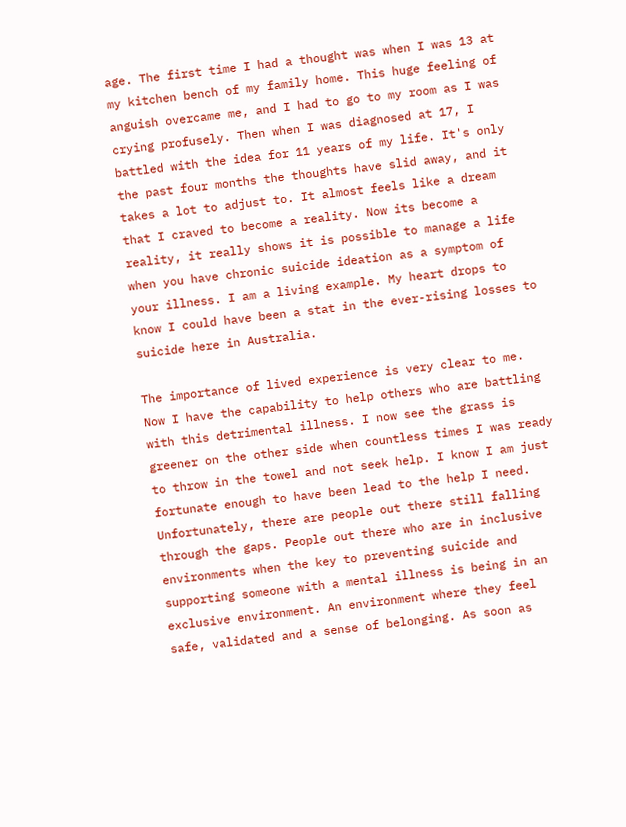age. The first time I had a thought was when I was 13 at my kitchen bench of my family home. This huge feeling of anguish overcame me, and I had to go to my room as I was crying profusely. Then when I was diagnosed at 17, I battled with the idea for 11 years of my life. It's only the past four months the thoughts have slid away, and it takes a lot to adjust to. It almost feels like a dream that I craved to become a reality. Now its become a reality, it really shows it is possible to manage a life when you have chronic suicide ideation as a symptom of your illness. I am a living example. My heart drops to know I could have been a stat in the ever-rising losses to suicide here in Australia.

The importance of lived experience is very clear to me. Now I have the capability to help others who are battling with this detrimental illness. I now see the grass is greener on the other side when countless times I was ready to throw in the towel and not seek help. I know I am just fortunate enough to have been lead to the help I need. Unfortunately, there are people out there still falling through the gaps. People out there who are in inclusive environments when the key to preventing suicide and supporting someone with a mental illness is being in an exclusive environment. An environment where they feel safe, validated and a sense of belonging. As soon as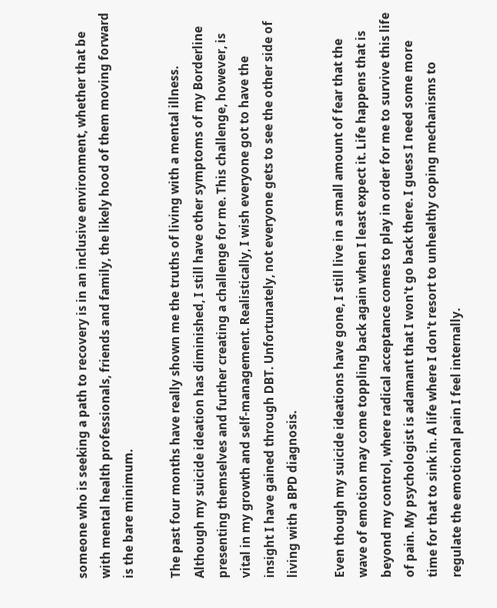someone who is seeking a path to recovery is in an inclusive environment, whether that be with mental health professionals, friends and family, the likely hood of them moving forward is the bare minimum.

The past four months have really shown me the truths of living with a mental illness. Although my suicide ideation has diminished, I still have other symptoms of my Borderline presenting themselves and further creating a challenge for me. This challenge, however, is vital in my growth and self-management. Realistically, I wish everyone got to have the insight I have gained through DBT. Unfortunately, not everyone gets to see the other side of living with a BPD diagnosis.

Even though my suicide ideations have gone, I still live in a small amount of fear that the wave of emotion may come toppling back again when I least expect it. Life happens that is beyond my control, where radical acceptance comes to play in order for me to survive this life of pain. My psychologist is adamant that I won't go back there. I guess I need some more time for that to sink in. A life where I don't resort to unhealthy coping mechanisms to regulate the emotional pain I feel internally.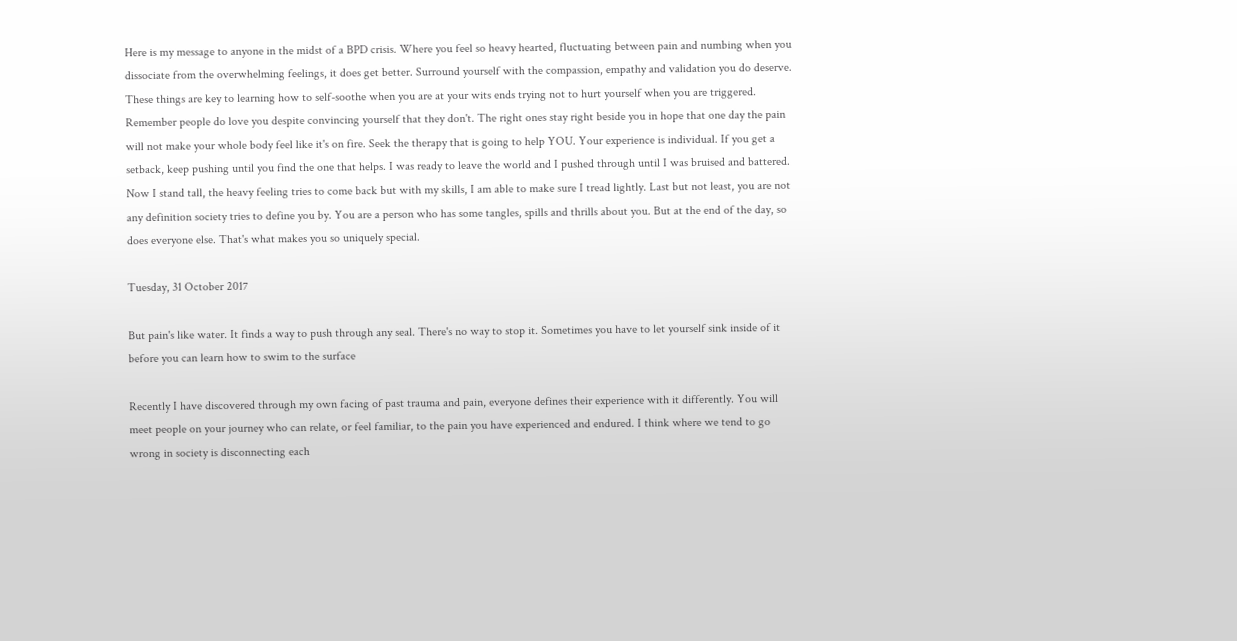Here is my message to anyone in the midst of a BPD crisis. Where you feel so heavy hearted, fluctuating between pain and numbing when you dissociate from the overwhelming feelings, it does get better. Surround yourself with the compassion, empathy and validation you do deserve. These things are key to learning how to self-soothe when you are at your wits ends trying not to hurt yourself when you are triggered. Remember people do love you despite convincing yourself that they don't. The right ones stay right beside you in hope that one day the pain will not make your whole body feel like it's on fire. Seek the therapy that is going to help YOU. Your experience is individual. If you get a setback, keep pushing until you find the one that helps. I was ready to leave the world and I pushed through until I was bruised and battered. Now I stand tall, the heavy feeling tries to come back but with my skills, I am able to make sure I tread lightly. Last but not least, you are not any definition society tries to define you by. You are a person who has some tangles, spills and thrills about you. But at the end of the day, so does everyone else. That's what makes you so uniquely special.

Tuesday, 31 October 2017

But pain's like water. It finds a way to push through any seal. There's no way to stop it. Sometimes you have to let yourself sink inside of it before you can learn how to swim to the surface

Recently I have discovered through my own facing of past trauma and pain, everyone defines their experience with it differently. You will meet people on your journey who can relate, or feel familiar, to the pain you have experienced and endured. I think where we tend to go wrong in society is disconnecting each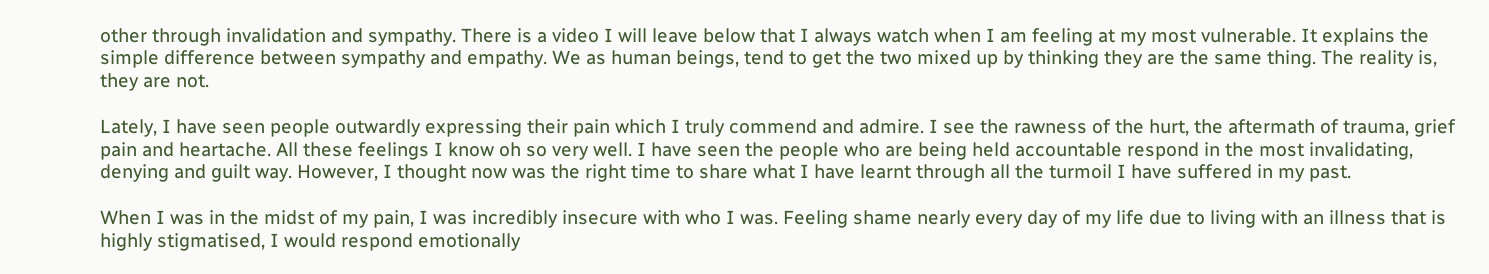other through invalidation and sympathy. There is a video I will leave below that I always watch when I am feeling at my most vulnerable. It explains the simple difference between sympathy and empathy. We as human beings, tend to get the two mixed up by thinking they are the same thing. The reality is, they are not.

Lately, I have seen people outwardly expressing their pain which I truly commend and admire. I see the rawness of the hurt, the aftermath of trauma, grief pain and heartache. All these feelings I know oh so very well. I have seen the people who are being held accountable respond in the most invalidating, denying and guilt way. However, I thought now was the right time to share what I have learnt through all the turmoil I have suffered in my past.

When I was in the midst of my pain, I was incredibly insecure with who I was. Feeling shame nearly every day of my life due to living with an illness that is highly stigmatised, I would respond emotionally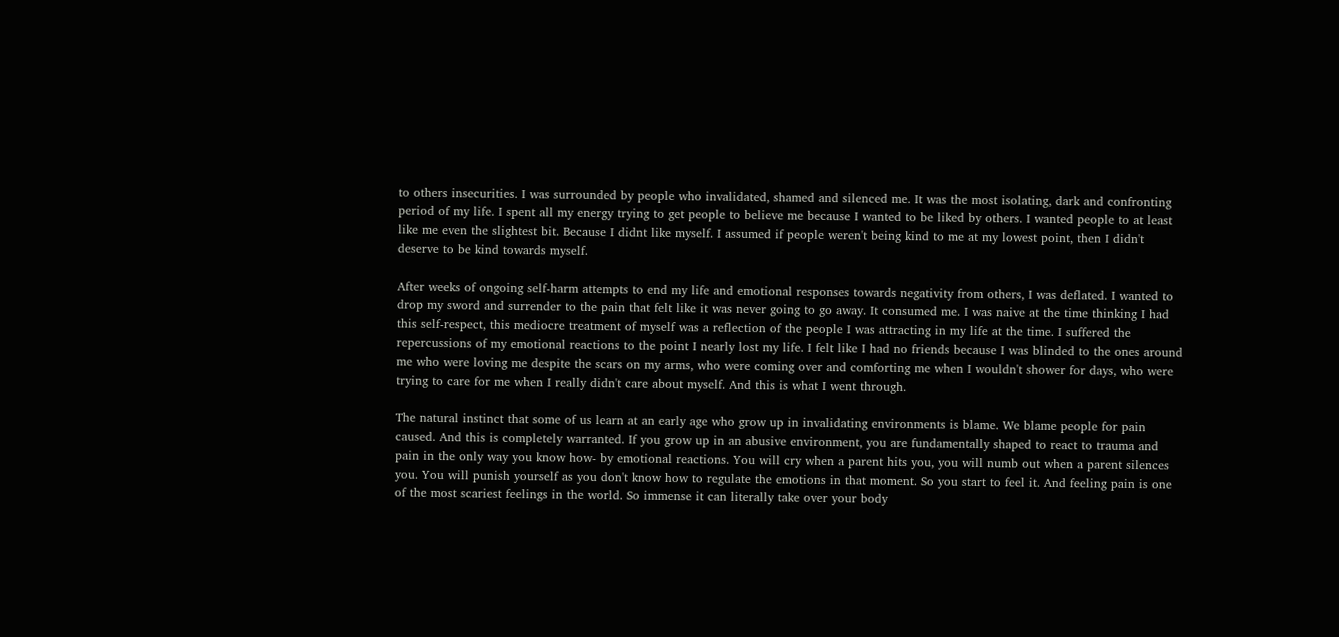to others insecurities. I was surrounded by people who invalidated, shamed and silenced me. It was the most isolating, dark and confronting period of my life. I spent all my energy trying to get people to believe me because I wanted to be liked by others. I wanted people to at least like me even the slightest bit. Because I didnt like myself. I assumed if people weren't being kind to me at my lowest point, then I didn't deserve to be kind towards myself.

After weeks of ongoing self-harm attempts to end my life and emotional responses towards negativity from others, I was deflated. I wanted to drop my sword and surrender to the pain that felt like it was never going to go away. It consumed me. I was naive at the time thinking I had this self-respect, this mediocre treatment of myself was a reflection of the people I was attracting in my life at the time. I suffered the repercussions of my emotional reactions to the point I nearly lost my life. I felt like I had no friends because I was blinded to the ones around me who were loving me despite the scars on my arms, who were coming over and comforting me when I wouldn't shower for days, who were trying to care for me when I really didn't care about myself. And this is what I went through.

The natural instinct that some of us learn at an early age who grow up in invalidating environments is blame. We blame people for pain caused. And this is completely warranted. If you grow up in an abusive environment, you are fundamentally shaped to react to trauma and pain in the only way you know how- by emotional reactions. You will cry when a parent hits you, you will numb out when a parent silences you. You will punish yourself as you don't know how to regulate the emotions in that moment. So you start to feel it. And feeling pain is one of the most scariest feelings in the world. So immense it can literally take over your body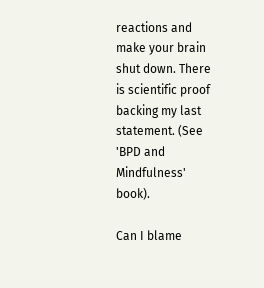reactions and make your brain shut down. There is scientific proof backing my last statement. (See 'BPD and Mindfulness' book).

Can I blame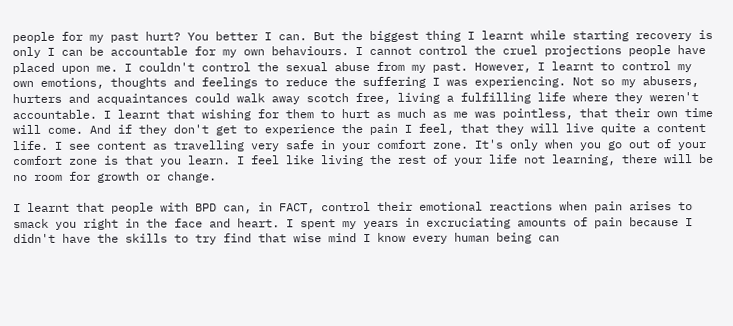people for my past hurt? You better I can. But the biggest thing I learnt while starting recovery is only I can be accountable for my own behaviours. I cannot control the cruel projections people have placed upon me. I couldn't control the sexual abuse from my past. However, I learnt to control my own emotions, thoughts and feelings to reduce the suffering I was experiencing. Not so my abusers, hurters and acquaintances could walk away scotch free, living a fulfilling life where they weren't accountable. I learnt that wishing for them to hurt as much as me was pointless, that their own time will come. And if they don't get to experience the pain I feel, that they will live quite a content life. I see content as travelling very safe in your comfort zone. It's only when you go out of your comfort zone is that you learn. I feel like living the rest of your life not learning, there will be no room for growth or change.

I learnt that people with BPD can, in FACT, control their emotional reactions when pain arises to smack you right in the face and heart. I spent my years in excruciating amounts of pain because I didn't have the skills to try find that wise mind I know every human being can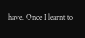have. Once I learnt to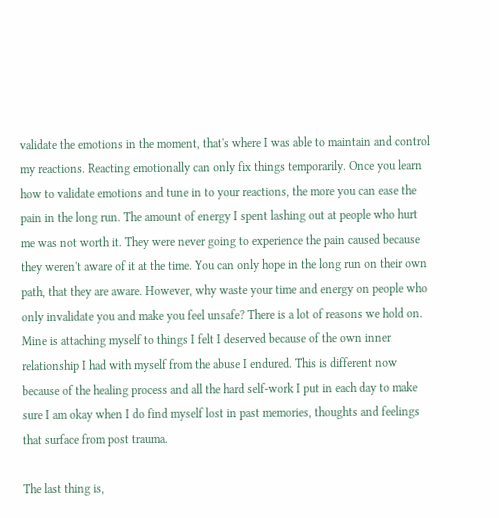validate the emotions in the moment, that's where I was able to maintain and control my reactions. Reacting emotionally can only fix things temporarily. Once you learn how to validate emotions and tune in to your reactions, the more you can ease the pain in the long run. The amount of energy I spent lashing out at people who hurt me was not worth it. They were never going to experience the pain caused because they weren't aware of it at the time. You can only hope in the long run on their own path, that they are aware. However, why waste your time and energy on people who only invalidate you and make you feel unsafe? There is a lot of reasons we hold on. Mine is attaching myself to things I felt I deserved because of the own inner relationship I had with myself from the abuse I endured. This is different now because of the healing process and all the hard self-work I put in each day to make sure I am okay when I do find myself lost in past memories, thoughts and feelings that surface from post trauma.

The last thing is,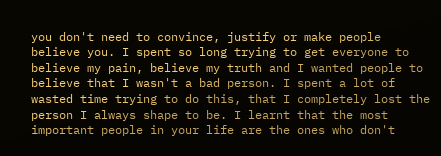you don't need to convince, justify or make people believe you. I spent so long trying to get everyone to believe my pain, believe my truth and I wanted people to believe that I wasn't a bad person. I spent a lot of wasted time trying to do this, that I completely lost the person I always shape to be. I learnt that the most important people in your life are the ones who don't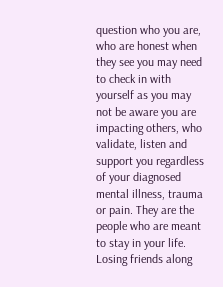question who you are, who are honest when they see you may need to check in with yourself as you may not be aware you are impacting others, who validate, listen and support you regardless of your diagnosed mental illness, trauma or pain. They are the people who are meant to stay in your life. Losing friends along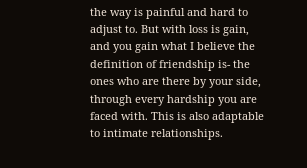the way is painful and hard to adjust to. But with loss is gain, and you gain what I believe the definition of friendship is- the ones who are there by your side, through every hardship you are faced with. This is also adaptable to intimate relationships.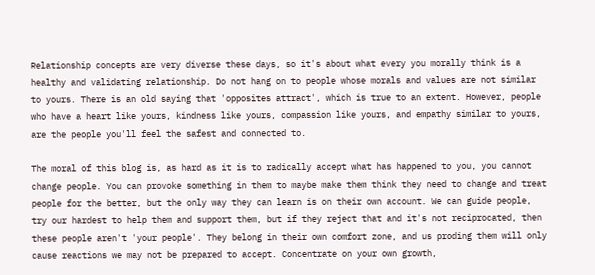Relationship concepts are very diverse these days, so it's about what every you morally think is a healthy and validating relationship. Do not hang on to people whose morals and values are not similar to yours. There is an old saying that 'opposites attract', which is true to an extent. However, people who have a heart like yours, kindness like yours, compassion like yours, and empathy similar to yours, are the people you'll feel the safest and connected to.

The moral of this blog is, as hard as it is to radically accept what has happened to you, you cannot change people. You can provoke something in them to maybe make them think they need to change and treat people for the better, but the only way they can learn is on their own account. We can guide people, try our hardest to help them and support them, but if they reject that and it's not reciprocated, then these people aren't 'your people'. They belong in their own comfort zone, and us proding them will only cause reactions we may not be prepared to accept. Concentrate on your own growth,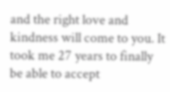and the right love and kindness will come to you. It took me 27 years to finally be able to accept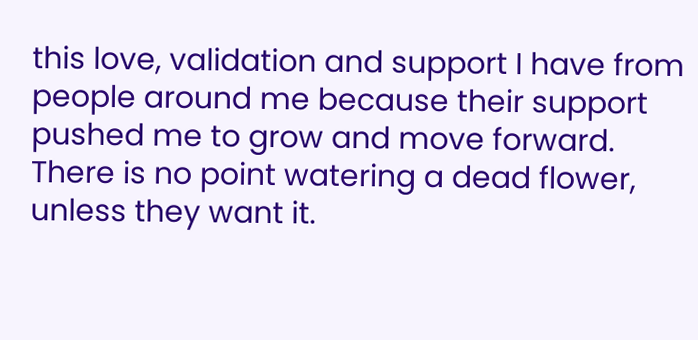this love, validation and support I have from people around me because their support pushed me to grow and move forward. There is no point watering a dead flower, unless they want it.